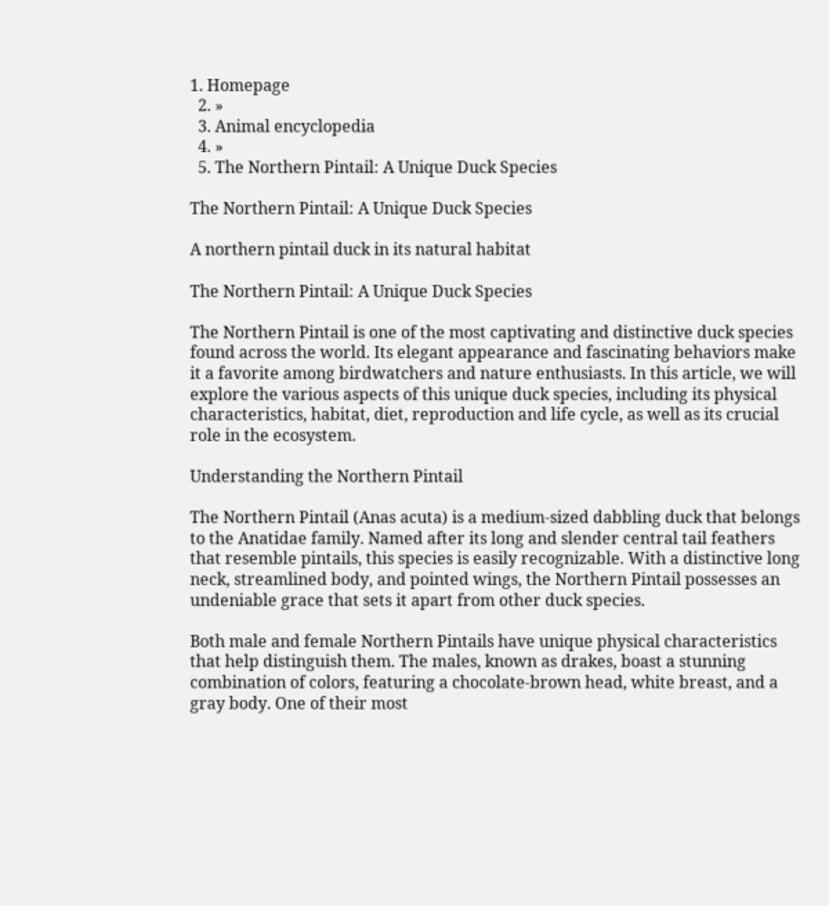1. Homepage
  2. »
  3. Animal encyclopedia
  4. »
  5. The Northern Pintail: A Unique Duck Species

The Northern Pintail: A Unique Duck Species

A northern pintail duck in its natural habitat

The Northern Pintail: A Unique Duck Species

The Northern Pintail is one of the most captivating and distinctive duck species found across the world. Its elegant appearance and fascinating behaviors make it a favorite among birdwatchers and nature enthusiasts. In this article, we will explore the various aspects of this unique duck species, including its physical characteristics, habitat, diet, reproduction and life cycle, as well as its crucial role in the ecosystem.

Understanding the Northern Pintail

The Northern Pintail (Anas acuta) is a medium-sized dabbling duck that belongs to the Anatidae family. Named after its long and slender central tail feathers that resemble pintails, this species is easily recognizable. With a distinctive long neck, streamlined body, and pointed wings, the Northern Pintail possesses an undeniable grace that sets it apart from other duck species.

Both male and female Northern Pintails have unique physical characteristics that help distinguish them. The males, known as drakes, boast a stunning combination of colors, featuring a chocolate-brown head, white breast, and a gray body. One of their most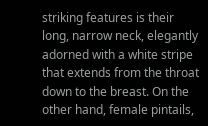striking features is their long, narrow neck, elegantly adorned with a white stripe that extends from the throat down to the breast. On the other hand, female pintails,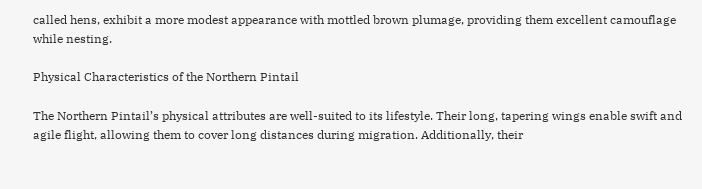called hens, exhibit a more modest appearance with mottled brown plumage, providing them excellent camouflage while nesting.

Physical Characteristics of the Northern Pintail

The Northern Pintail’s physical attributes are well-suited to its lifestyle. Their long, tapering wings enable swift and agile flight, allowing them to cover long distances during migration. Additionally, their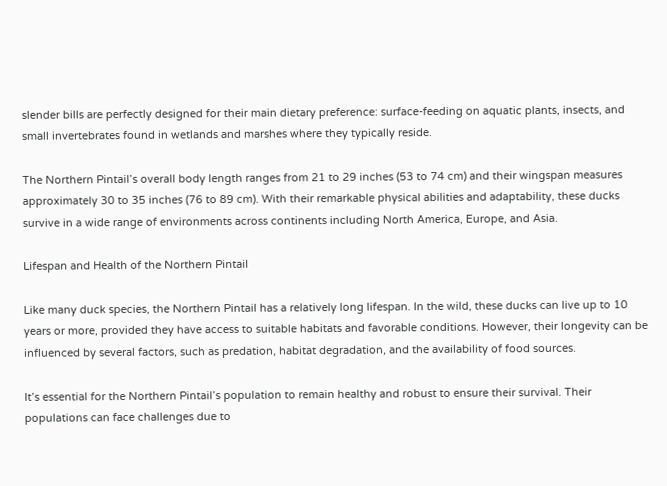slender bills are perfectly designed for their main dietary preference: surface-feeding on aquatic plants, insects, and small invertebrates found in wetlands and marshes where they typically reside.

The Northern Pintail’s overall body length ranges from 21 to 29 inches (53 to 74 cm) and their wingspan measures approximately 30 to 35 inches (76 to 89 cm). With their remarkable physical abilities and adaptability, these ducks survive in a wide range of environments across continents including North America, Europe, and Asia.

Lifespan and Health of the Northern Pintail

Like many duck species, the Northern Pintail has a relatively long lifespan. In the wild, these ducks can live up to 10 years or more, provided they have access to suitable habitats and favorable conditions. However, their longevity can be influenced by several factors, such as predation, habitat degradation, and the availability of food sources.

It’s essential for the Northern Pintail’s population to remain healthy and robust to ensure their survival. Their populations can face challenges due to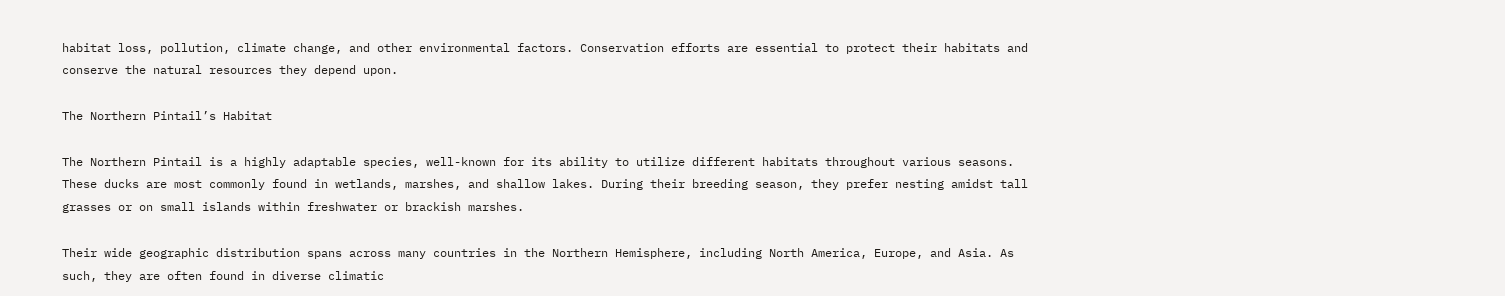habitat loss, pollution, climate change, and other environmental factors. Conservation efforts are essential to protect their habitats and conserve the natural resources they depend upon.

The Northern Pintail’s Habitat

The Northern Pintail is a highly adaptable species, well-known for its ability to utilize different habitats throughout various seasons. These ducks are most commonly found in wetlands, marshes, and shallow lakes. During their breeding season, they prefer nesting amidst tall grasses or on small islands within freshwater or brackish marshes.

Their wide geographic distribution spans across many countries in the Northern Hemisphere, including North America, Europe, and Asia. As such, they are often found in diverse climatic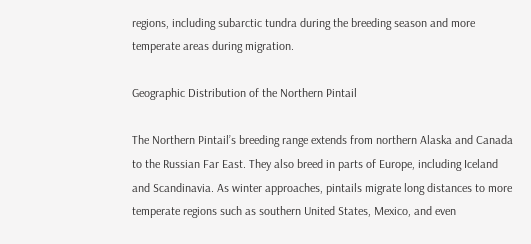regions, including subarctic tundra during the breeding season and more temperate areas during migration.

Geographic Distribution of the Northern Pintail

The Northern Pintail’s breeding range extends from northern Alaska and Canada to the Russian Far East. They also breed in parts of Europe, including Iceland and Scandinavia. As winter approaches, pintails migrate long distances to more temperate regions such as southern United States, Mexico, and even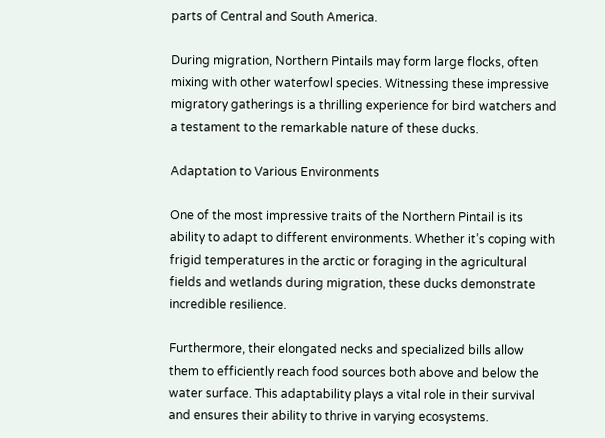parts of Central and South America.

During migration, Northern Pintails may form large flocks, often mixing with other waterfowl species. Witnessing these impressive migratory gatherings is a thrilling experience for bird watchers and a testament to the remarkable nature of these ducks.

Adaptation to Various Environments

One of the most impressive traits of the Northern Pintail is its ability to adapt to different environments. Whether it’s coping with frigid temperatures in the arctic or foraging in the agricultural fields and wetlands during migration, these ducks demonstrate incredible resilience.

Furthermore, their elongated necks and specialized bills allow them to efficiently reach food sources both above and below the water surface. This adaptability plays a vital role in their survival and ensures their ability to thrive in varying ecosystems.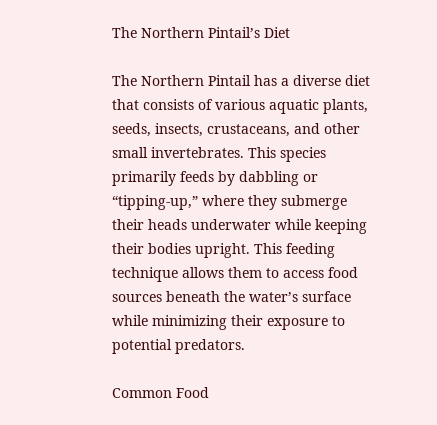The Northern Pintail’s Diet

The Northern Pintail has a diverse diet that consists of various aquatic plants, seeds, insects, crustaceans, and other small invertebrates. This species primarily feeds by dabbling or “tipping-up,” where they submerge their heads underwater while keeping their bodies upright. This feeding technique allows them to access food sources beneath the water’s surface while minimizing their exposure to potential predators.

Common Food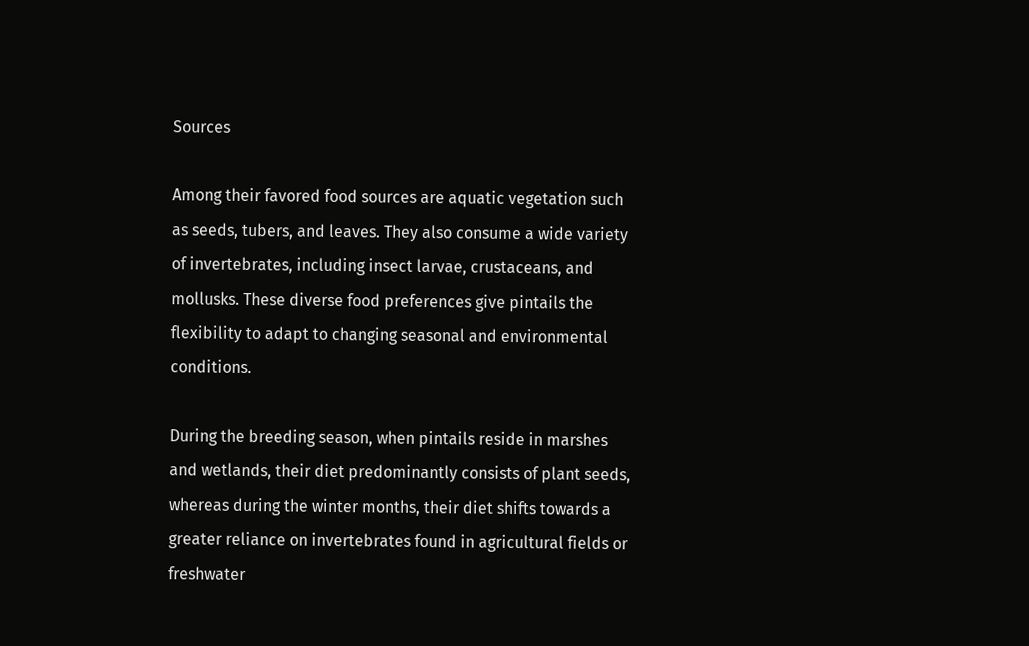Sources

Among their favored food sources are aquatic vegetation such as seeds, tubers, and leaves. They also consume a wide variety of invertebrates, including insect larvae, crustaceans, and mollusks. These diverse food preferences give pintails the flexibility to adapt to changing seasonal and environmental conditions.

During the breeding season, when pintails reside in marshes and wetlands, their diet predominantly consists of plant seeds, whereas during the winter months, their diet shifts towards a greater reliance on invertebrates found in agricultural fields or freshwater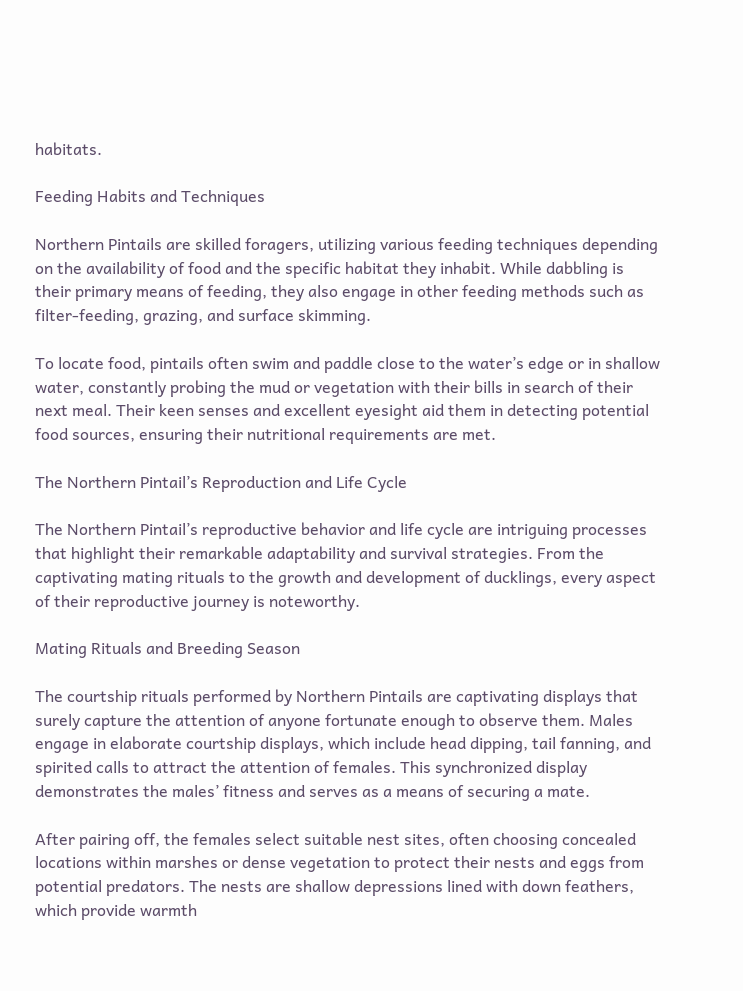habitats.

Feeding Habits and Techniques

Northern Pintails are skilled foragers, utilizing various feeding techniques depending on the availability of food and the specific habitat they inhabit. While dabbling is their primary means of feeding, they also engage in other feeding methods such as filter-feeding, grazing, and surface skimming.

To locate food, pintails often swim and paddle close to the water’s edge or in shallow water, constantly probing the mud or vegetation with their bills in search of their next meal. Their keen senses and excellent eyesight aid them in detecting potential food sources, ensuring their nutritional requirements are met.

The Northern Pintail’s Reproduction and Life Cycle

The Northern Pintail’s reproductive behavior and life cycle are intriguing processes that highlight their remarkable adaptability and survival strategies. From the captivating mating rituals to the growth and development of ducklings, every aspect of their reproductive journey is noteworthy.

Mating Rituals and Breeding Season

The courtship rituals performed by Northern Pintails are captivating displays that surely capture the attention of anyone fortunate enough to observe them. Males engage in elaborate courtship displays, which include head dipping, tail fanning, and spirited calls to attract the attention of females. This synchronized display demonstrates the males’ fitness and serves as a means of securing a mate.

After pairing off, the females select suitable nest sites, often choosing concealed locations within marshes or dense vegetation to protect their nests and eggs from potential predators. The nests are shallow depressions lined with down feathers, which provide warmth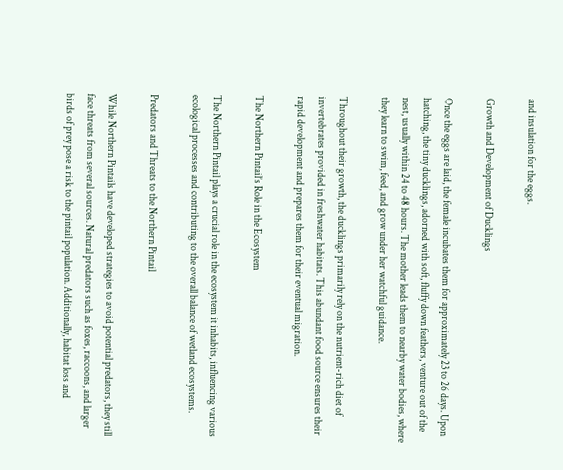and insulation for the eggs.

Growth and Development of Ducklings

Once the eggs are laid, the female incubates them for approximately 23 to 26 days. Upon hatching, the tiny ducklings, adorned with soft, fluffy down feathers, venture out of the nest, usually within 24 to 48 hours. The mother leads them to nearby water bodies, where they learn to swim, feed, and grow under her watchful guidance.

Throughout their growth, the ducklings primarily rely on the nutrient-rich diet of invertebrates provided in freshwater habitats. This abundant food source ensures their rapid development and prepares them for their eventual migration.

The Northern Pintail’s Role in the Ecosystem

The Northern Pintail plays a crucial role in the ecosystem it inhabits, influencing various ecological processes and contributing to the overall balance of wetland ecosystems.

Predators and Threats to the Northern Pintail

While Northern Pintails have developed strategies to avoid potential predators, they still face threats from several sources. Natural predators such as foxes, raccoons, and larger birds of prey pose a risk to the pintail population. Additionally, habitat loss and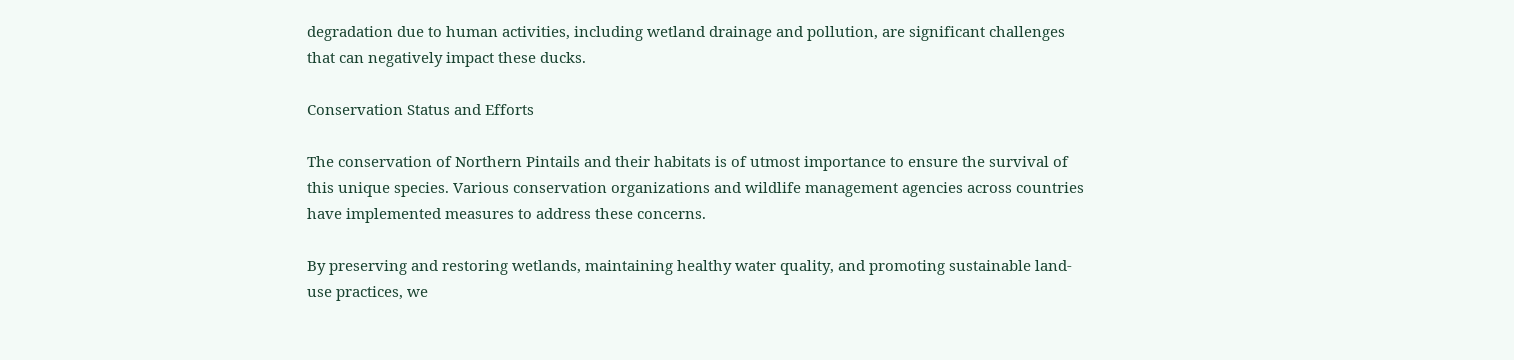degradation due to human activities, including wetland drainage and pollution, are significant challenges that can negatively impact these ducks.

Conservation Status and Efforts

The conservation of Northern Pintails and their habitats is of utmost importance to ensure the survival of this unique species. Various conservation organizations and wildlife management agencies across countries have implemented measures to address these concerns.

By preserving and restoring wetlands, maintaining healthy water quality, and promoting sustainable land-use practices, we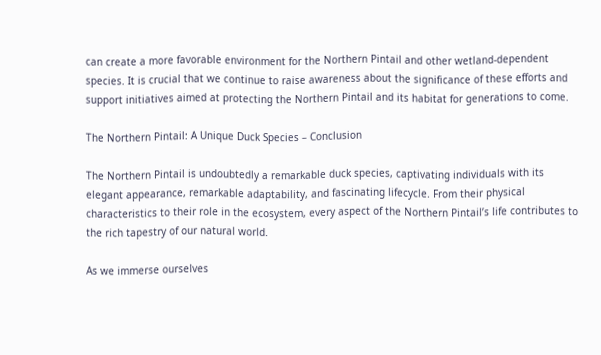can create a more favorable environment for the Northern Pintail and other wetland-dependent species. It is crucial that we continue to raise awareness about the significance of these efforts and support initiatives aimed at protecting the Northern Pintail and its habitat for generations to come.

The Northern Pintail: A Unique Duck Species – Conclusion

The Northern Pintail is undoubtedly a remarkable duck species, captivating individuals with its elegant appearance, remarkable adaptability, and fascinating lifecycle. From their physical characteristics to their role in the ecosystem, every aspect of the Northern Pintail’s life contributes to the rich tapestry of our natural world.

As we immerse ourselves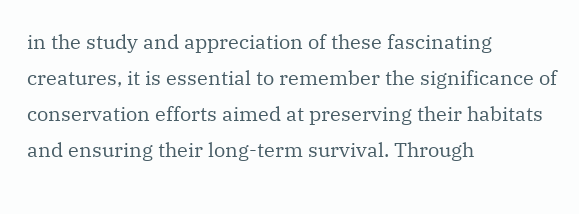in the study and appreciation of these fascinating creatures, it is essential to remember the significance of conservation efforts aimed at preserving their habitats and ensuring their long-term survival. Through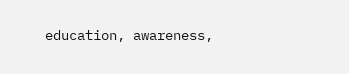education, awareness,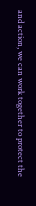and action, we can work together to protect the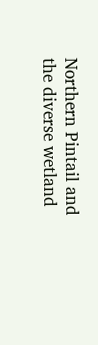Northern Pintail and the diverse wetland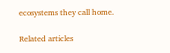ecosystems they call home.

Related articles